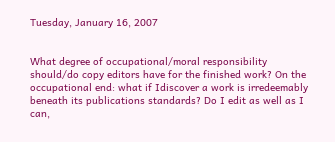Tuesday, January 16, 2007


What degree of occupational/moral responsibility should/do copy editors have for the finished work? On the occupational end: what if Idiscover a work is irredeemably beneath its publications standards? Do I edit as well as I can,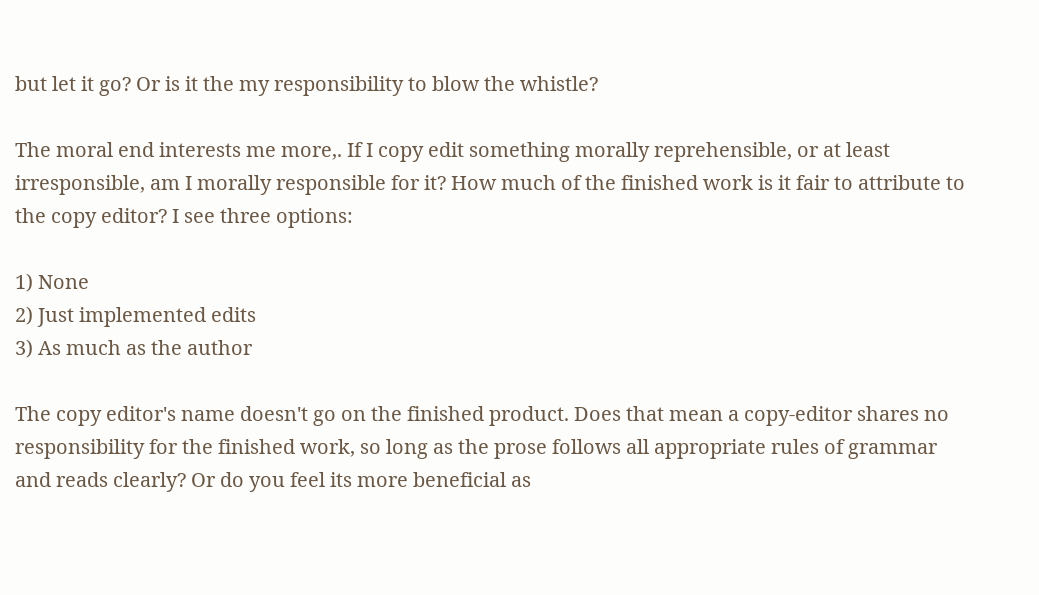but let it go? Or is it the my responsibility to blow the whistle?

The moral end interests me more,. If I copy edit something morally reprehensible, or at least irresponsible, am I morally responsible for it? How much of the finished work is it fair to attribute to the copy editor? I see three options:

1) None
2) Just implemented edits
3) As much as the author

The copy editor's name doesn't go on the finished product. Does that mean a copy-editor shares no responsibility for the finished work, so long as the prose follows all appropriate rules of grammar and reads clearly? Or do you feel its more beneficial as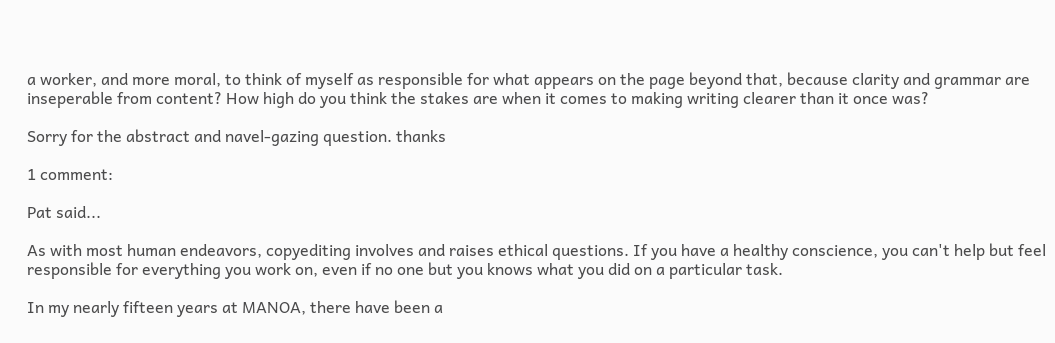a worker, and more moral, to think of myself as responsible for what appears on the page beyond that, because clarity and grammar are inseperable from content? How high do you think the stakes are when it comes to making writing clearer than it once was?

Sorry for the abstract and navel-gazing question. thanks

1 comment:

Pat said...

As with most human endeavors, copyediting involves and raises ethical questions. If you have a healthy conscience, you can't help but feel responsible for everything you work on, even if no one but you knows what you did on a particular task.

In my nearly fifteen years at MANOA, there have been a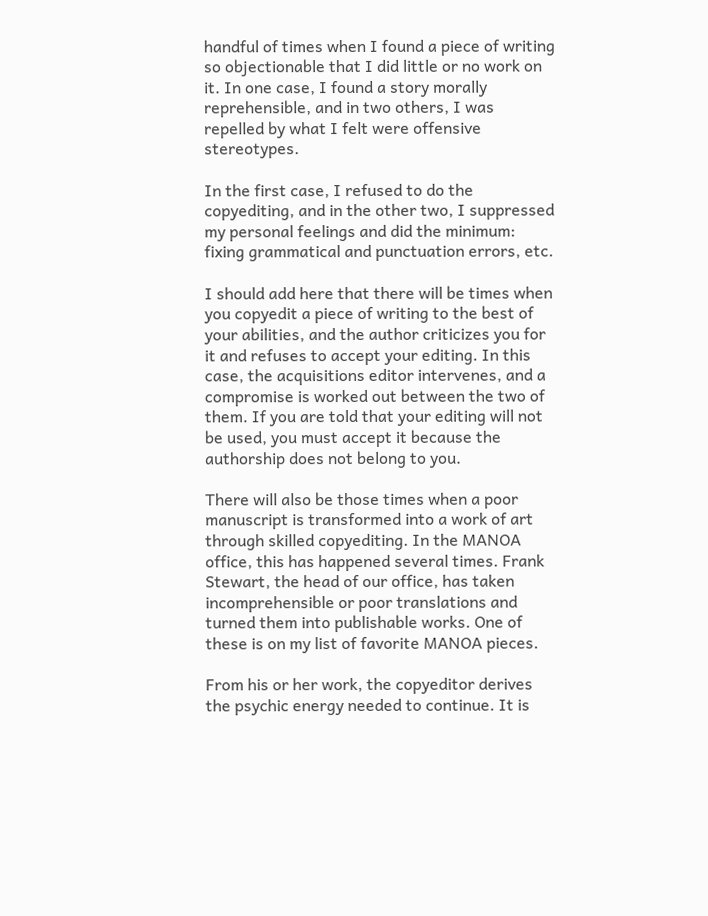handful of times when I found a piece of writing so objectionable that I did little or no work on it. In one case, I found a story morally reprehensible, and in two others, I was repelled by what I felt were offensive stereotypes.

In the first case, I refused to do the copyediting, and in the other two, I suppressed my personal feelings and did the minimum: fixing grammatical and punctuation errors, etc.

I should add here that there will be times when you copyedit a piece of writing to the best of your abilities, and the author criticizes you for it and refuses to accept your editing. In this case, the acquisitions editor intervenes, and a compromise is worked out between the two of them. If you are told that your editing will not be used, you must accept it because the authorship does not belong to you.

There will also be those times when a poor manuscript is transformed into a work of art through skilled copyediting. In the MANOA office, this has happened several times. Frank Stewart, the head of our office, has taken incomprehensible or poor translations and turned them into publishable works. One of these is on my list of favorite MANOA pieces.

From his or her work, the copyeditor derives the psychic energy needed to continue. It is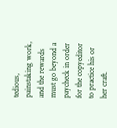tedious, painstaking work, and the rewards must go beyond a paycheck in order for the copyeditor to practice his or her craft.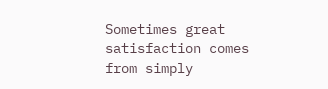Sometimes great satisfaction comes from simply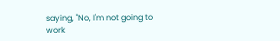saying, "No, I'm not going to work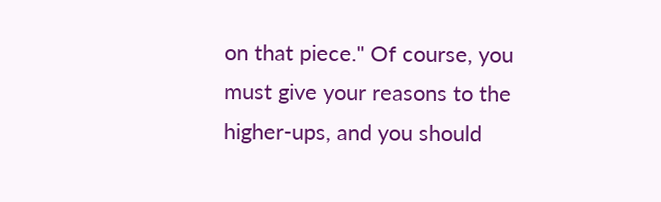on that piece." Of course, you must give your reasons to the higher-ups, and you should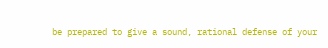be prepared to give a sound, rational defense of your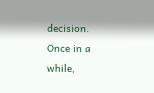decision. Once in a while,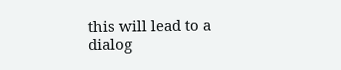this will lead to a dialog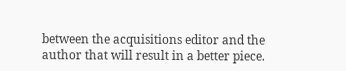between the acquisitions editor and the author that will result in a better piece.